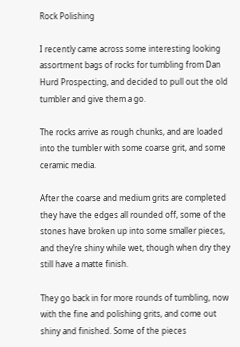Rock Polishing

I recently came across some interesting looking assortment bags of rocks for tumbling from Dan Hurd Prospecting, and decided to pull out the old tumbler and give them a go.

The rocks arrive as rough chunks, and are loaded into the tumbler with some coarse grit, and some ceramic media.

After the coarse and medium grits are completed they have the edges all rounded off, some of the stones have broken up into some smaller pieces, and they’re shiny while wet, though when dry they still have a matte finish.

They go back in for more rounds of tumbling, now with the fine and polishing grits, and come out shiny and finished. Some of the pieces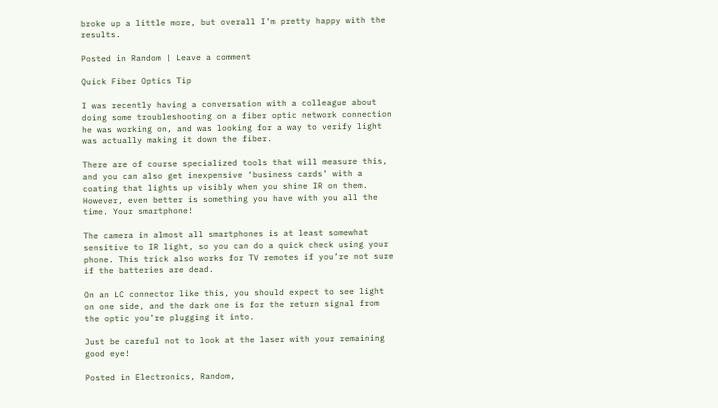broke up a little more, but overall I’m pretty happy with the results.

Posted in Random | Leave a comment

Quick Fiber Optics Tip

I was recently having a conversation with a colleague about doing some troubleshooting on a fiber optic network connection he was working on, and was looking for a way to verify light was actually making it down the fiber.

There are of course specialized tools that will measure this, and you can also get inexpensive ‘business cards’ with a coating that lights up visibly when you shine IR on them. However, even better is something you have with you all the time. Your smartphone!

The camera in almost all smartphones is at least somewhat sensitive to IR light, so you can do a quick check using your phone. This trick also works for TV remotes if you’re not sure if the batteries are dead.

On an LC connector like this, you should expect to see light on one side, and the dark one is for the return signal from the optic you’re plugging it into.

Just be careful not to look at the laser with your remaining good eye!

Posted in Electronics, Random,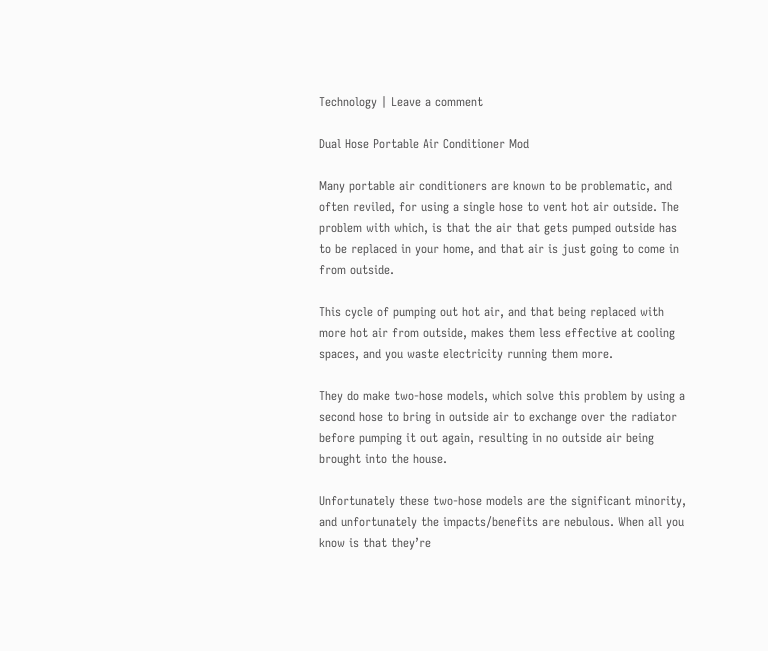Technology | Leave a comment

Dual Hose Portable Air Conditioner Mod

Many portable air conditioners are known to be problematic, and often reviled, for using a single hose to vent hot air outside. The problem with which, is that the air that gets pumped outside has to be replaced in your home, and that air is just going to come in from outside.

This cycle of pumping out hot air, and that being replaced with more hot air from outside, makes them less effective at cooling spaces, and you waste electricity running them more.

They do make two-hose models, which solve this problem by using a second hose to bring in outside air to exchange over the radiator before pumping it out again, resulting in no outside air being brought into the house.

Unfortunately these two-hose models are the significant minority, and unfortunately the impacts/benefits are nebulous. When all you know is that they’re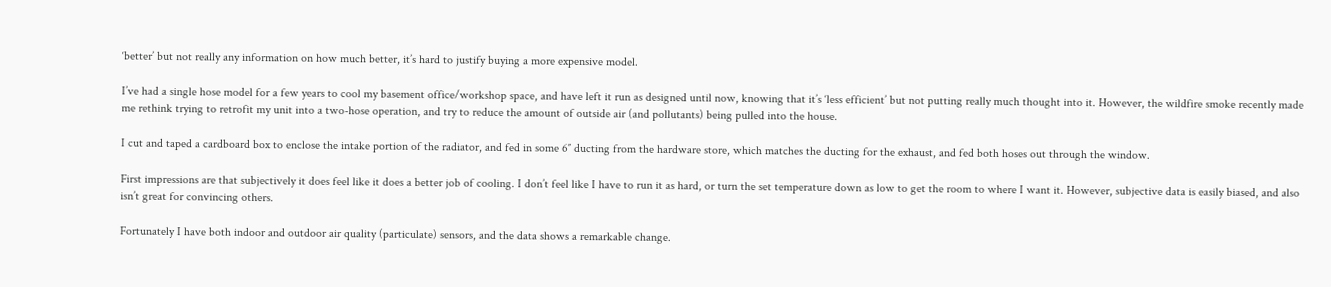‘better’ but not really any information on how much better, it’s hard to justify buying a more expensive model.

I’ve had a single hose model for a few years to cool my basement office/workshop space, and have left it run as designed until now, knowing that it’s ‘less efficient’ but not putting really much thought into it. However, the wildfire smoke recently made me rethink trying to retrofit my unit into a two-hose operation, and try to reduce the amount of outside air (and pollutants) being pulled into the house.

I cut and taped a cardboard box to enclose the intake portion of the radiator, and fed in some 6″ ducting from the hardware store, which matches the ducting for the exhaust, and fed both hoses out through the window.

First impressions are that subjectively it does feel like it does a better job of cooling. I don’t feel like I have to run it as hard, or turn the set temperature down as low to get the room to where I want it. However, subjective data is easily biased, and also isn’t great for convincing others.

Fortunately I have both indoor and outdoor air quality (particulate) sensors, and the data shows a remarkable change.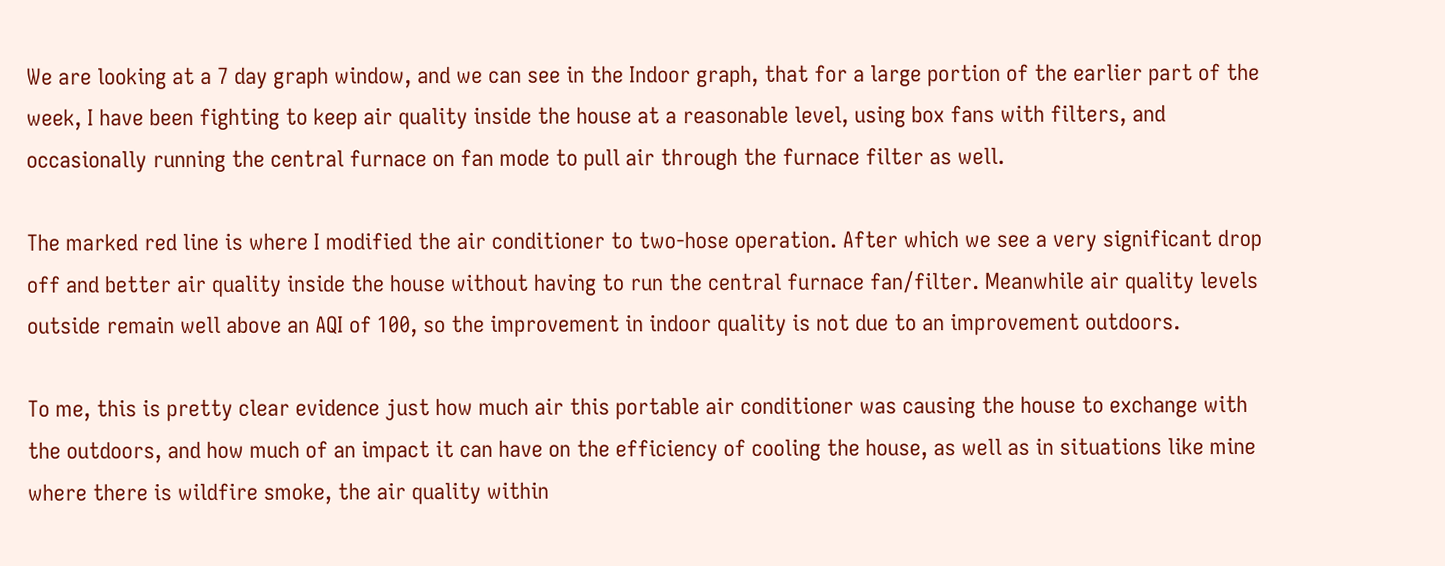We are looking at a 7 day graph window, and we can see in the Indoor graph, that for a large portion of the earlier part of the week, I have been fighting to keep air quality inside the house at a reasonable level, using box fans with filters, and occasionally running the central furnace on fan mode to pull air through the furnace filter as well.

The marked red line is where I modified the air conditioner to two-hose operation. After which we see a very significant drop off and better air quality inside the house without having to run the central furnace fan/filter. Meanwhile air quality levels outside remain well above an AQI of 100, so the improvement in indoor quality is not due to an improvement outdoors.

To me, this is pretty clear evidence just how much air this portable air conditioner was causing the house to exchange with the outdoors, and how much of an impact it can have on the efficiency of cooling the house, as well as in situations like mine where there is wildfire smoke, the air quality within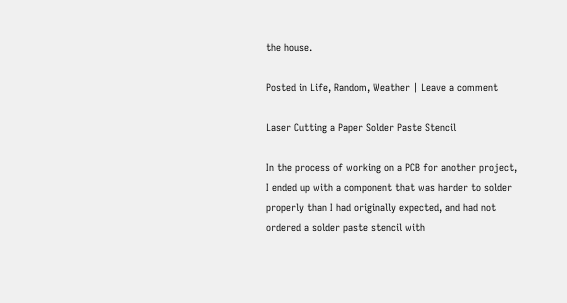the house.

Posted in Life, Random, Weather | Leave a comment

Laser Cutting a Paper Solder Paste Stencil

In the process of working on a PCB for another project, I ended up with a component that was harder to solder properly than I had originally expected, and had not ordered a solder paste stencil with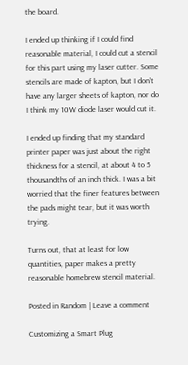the board.

I ended up thinking if I could find reasonable material, I could cut a stencil for this part using my laser cutter. Some stencils are made of kapton, but I don’t have any larger sheets of kapton, nor do I think my 10W diode laser would cut it.

I ended up finding that my standard printer paper was just about the right thickness for a stencil, at about 4 to 5 thousandths of an inch thick. I was a bit worried that the finer features between the pads might tear, but it was worth trying.

Turns out, that at least for low quantities, paper makes a pretty reasonable homebrew stencil material.

Posted in Random | Leave a comment

Customizing a Smart Plug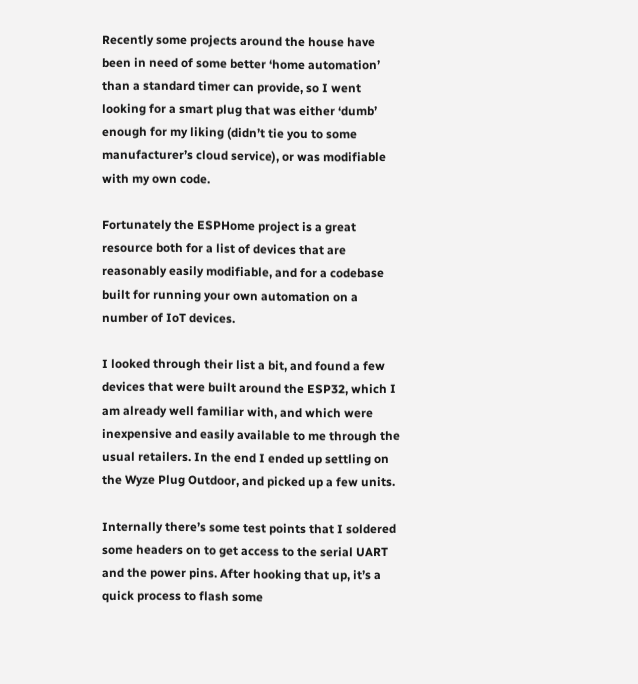Recently some projects around the house have been in need of some better ‘home automation’ than a standard timer can provide, so I went looking for a smart plug that was either ‘dumb’ enough for my liking (didn’t tie you to some manufacturer’s cloud service), or was modifiable with my own code.

Fortunately the ESPHome project is a great resource both for a list of devices that are reasonably easily modifiable, and for a codebase built for running your own automation on a number of IoT devices.

I looked through their list a bit, and found a few devices that were built around the ESP32, which I am already well familiar with, and which were inexpensive and easily available to me through the usual retailers. In the end I ended up settling on the Wyze Plug Outdoor, and picked up a few units.

Internally there’s some test points that I soldered some headers on to get access to the serial UART and the power pins. After hooking that up, it’s a quick process to flash some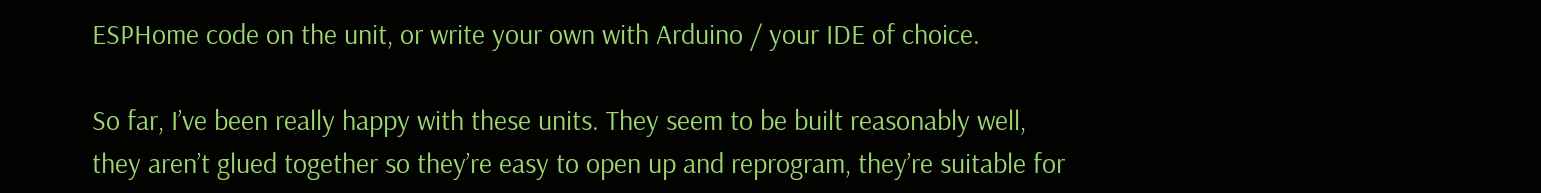ESPHome code on the unit, or write your own with Arduino / your IDE of choice.

So far, I’ve been really happy with these units. They seem to be built reasonably well, they aren’t glued together so they’re easy to open up and reprogram, they’re suitable for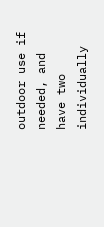outdoor use if needed, and have two individually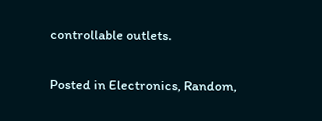controllable outlets.

Posted in Electronics, Random,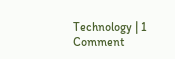Technology | 1 Comment